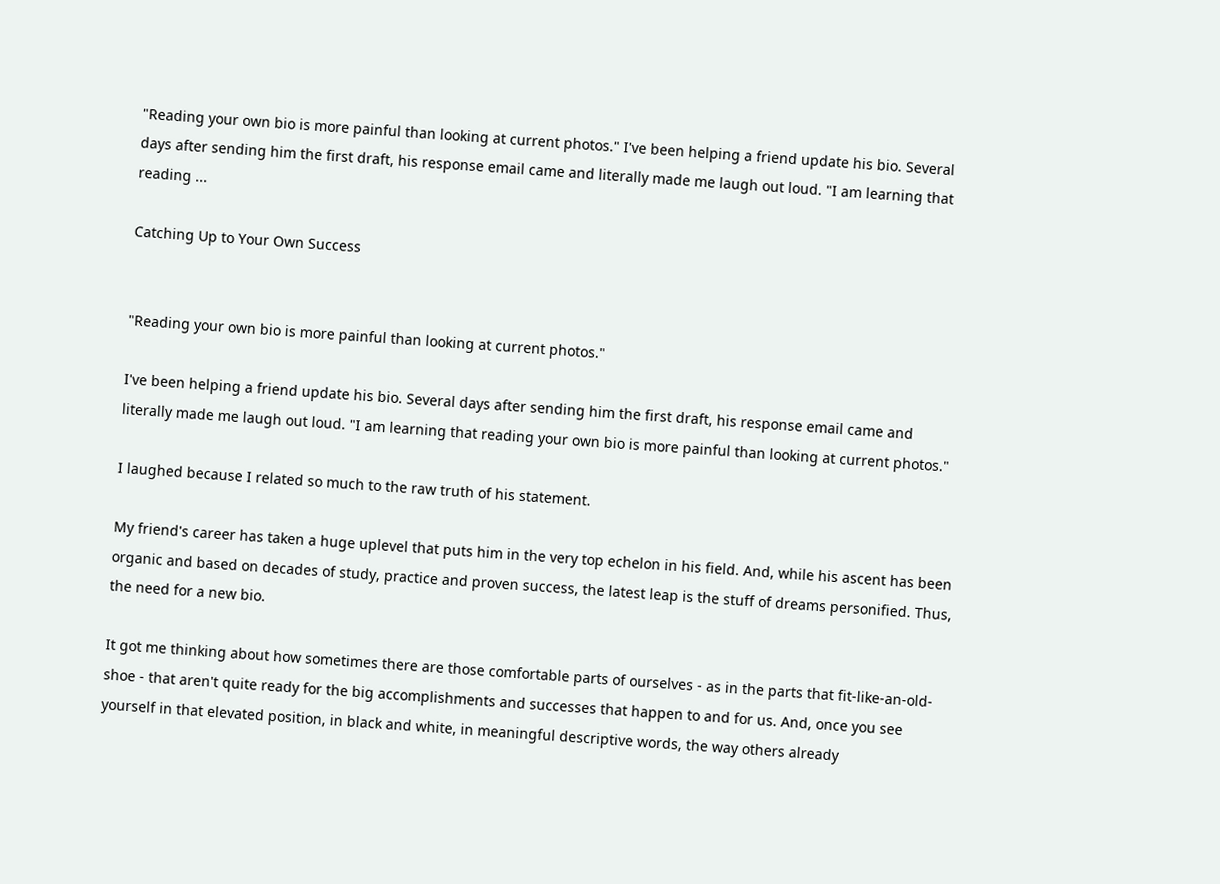"Reading your own bio is more painful than looking at current photos." I've been helping a friend update his bio. Several days after sending him the first draft, his response email came and literally made me laugh out loud. "I am learning that reading ...

Catching Up to Your Own Success


"Reading your own bio is more painful than looking at current photos."

I've been helping a friend update his bio. Several days after sending him the first draft, his response email came and literally made me laugh out loud. "I am learning that reading your own bio is more painful than looking at current photos."

I laughed because I related so much to the raw truth of his statement.

My friend's career has taken a huge uplevel that puts him in the very top echelon in his field. And, while his ascent has been organic and based on decades of study, practice and proven success, the latest leap is the stuff of dreams personified. Thus, the need for a new bio.

It got me thinking about how sometimes there are those comfortable parts of ourselves - as in the parts that fit-like-an-old-shoe - that aren't quite ready for the big accomplishments and successes that happen to and for us. And, once you see yourself in that elevated position, in black and white, in meaningful descriptive words, the way others already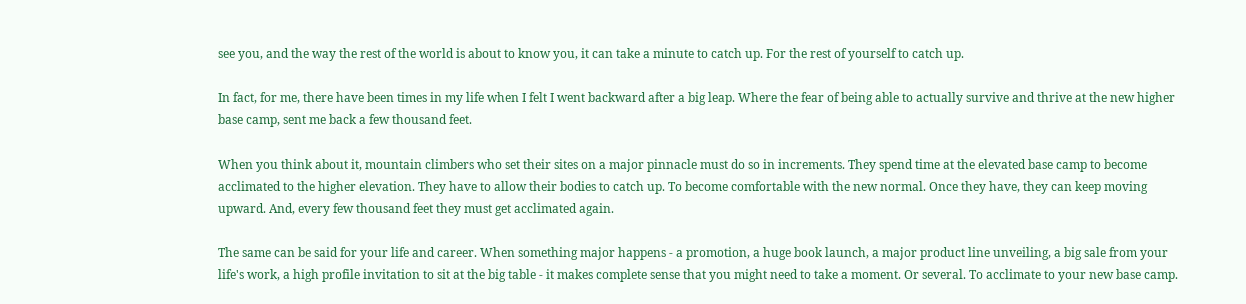see you, and the way the rest of the world is about to know you, it can take a minute to catch up. For the rest of yourself to catch up.

In fact, for me, there have been times in my life when I felt I went backward after a big leap. Where the fear of being able to actually survive and thrive at the new higher base camp, sent me back a few thousand feet.

When you think about it, mountain climbers who set their sites on a major pinnacle must do so in increments. They spend time at the elevated base camp to become acclimated to the higher elevation. They have to allow their bodies to catch up. To become comfortable with the new normal. Once they have, they can keep moving upward. And, every few thousand feet they must get acclimated again.

The same can be said for your life and career. When something major happens - a promotion, a huge book launch, a major product line unveiling, a big sale from your life's work, a high profile invitation to sit at the big table - it makes complete sense that you might need to take a moment. Or several. To acclimate to your new base camp.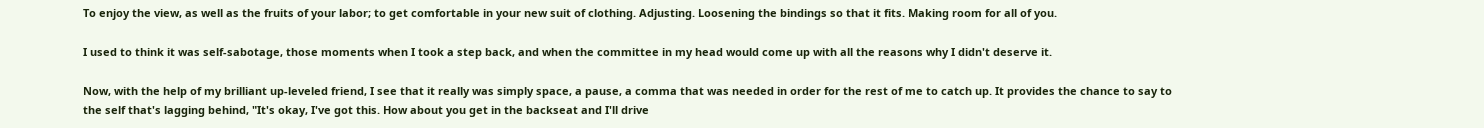To enjoy the view, as well as the fruits of your labor; to get comfortable in your new suit of clothing. Adjusting. Loosening the bindings so that it fits. Making room for all of you.

I used to think it was self-sabotage, those moments when I took a step back, and when the committee in my head would come up with all the reasons why I didn't deserve it.

Now, with the help of my brilliant up-leveled friend, I see that it really was simply space, a pause, a comma that was needed in order for the rest of me to catch up. It provides the chance to say to the self that's lagging behind, "It's okay, I've got this. How about you get in the backseat and I'll drive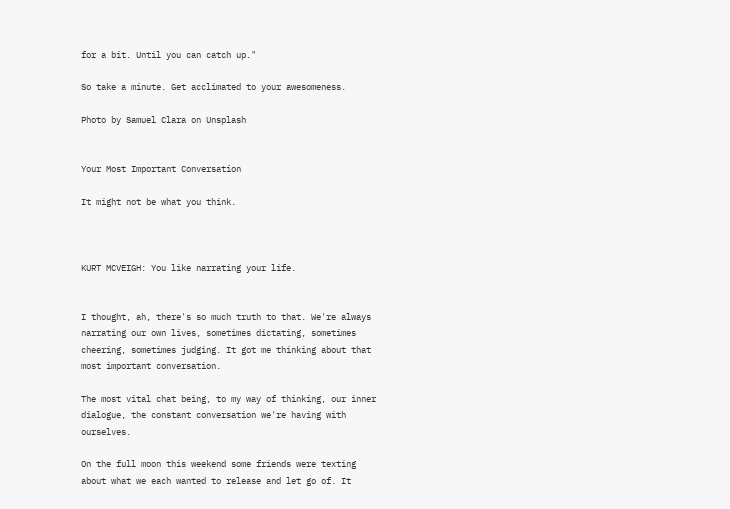for a bit. Until you can catch up."

So take a minute. Get acclimated to your awesomeness.

Photo by Samuel Clara on Unsplash


Your Most Important Conversation

It might not be what you think.



KURT MCVEIGH: You like narrating your life.


I thought, ah, there's so much truth to that. We're always narrating our own lives, sometimes dictating, sometimes cheering, sometimes judging. It got me thinking about that most important conversation.

The most vital chat being, to my way of thinking, our inner dialogue, the constant conversation we're having with ourselves.

On the full moon this weekend some friends were texting about what we each wanted to release and let go of. It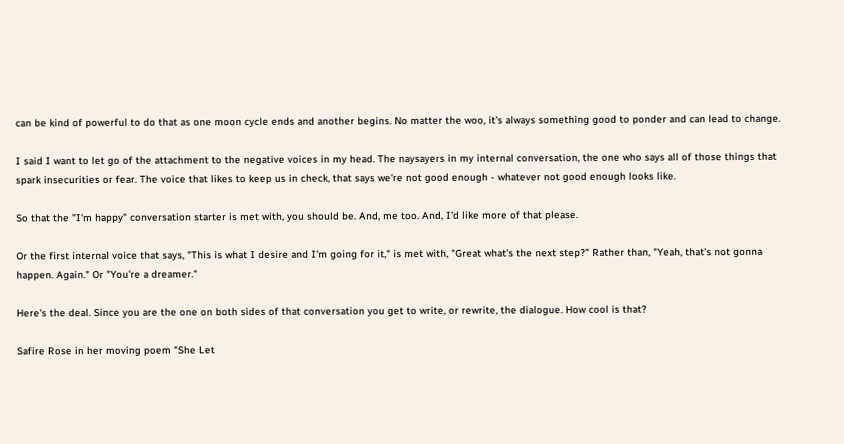can be kind of powerful to do that as one moon cycle ends and another begins. No matter the woo, it's always something good to ponder and can lead to change.

I said I want to let go of the attachment to the negative voices in my head. The naysayers in my internal conversation, the one who says all of those things that spark insecurities or fear. The voice that likes to keep us in check, that says we're not good enough - whatever not good enough looks like.

So that the "I'm happy" conversation starter is met with, you should be. And, me too. And, I'd like more of that please.

Or the first internal voice that says, "This is what I desire and I'm going for it," is met with, "Great what's the next step?" Rather than, "Yeah, that's not gonna happen. Again." Or "You're a dreamer."

Here's the deal. Since you are the one on both sides of that conversation you get to write, or rewrite, the dialogue. How cool is that?

Safire Rose in her moving poem "She Let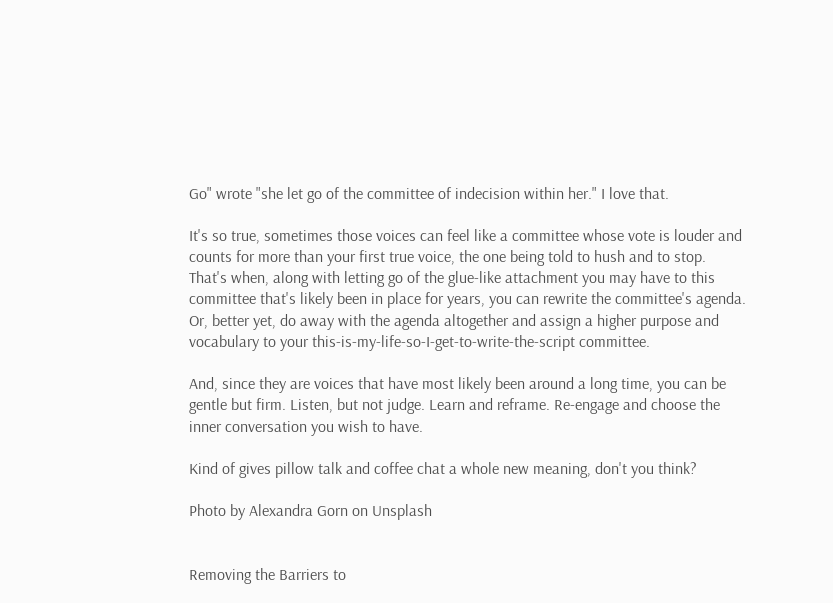Go" wrote "she let go of the committee of indecision within her." I love that.

It's so true, sometimes those voices can feel like a committee whose vote is louder and counts for more than your first true voice, the one being told to hush and to stop. That's when, along with letting go of the glue-like attachment you may have to this committee that's likely been in place for years, you can rewrite the committee's agenda. Or, better yet, do away with the agenda altogether and assign a higher purpose and vocabulary to your this-is-my-life-so-I-get-to-write-the-script committee.

And, since they are voices that have most likely been around a long time, you can be gentle but firm. Listen, but not judge. Learn and reframe. Re-engage and choose the inner conversation you wish to have.

Kind of gives pillow talk and coffee chat a whole new meaning, don't you think?

Photo by Alexandra Gorn on Unsplash


Removing the Barriers to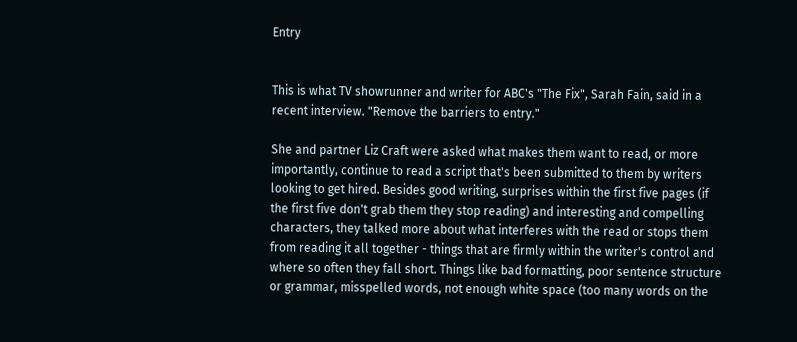Entry


This is what TV showrunner and writer for ABC's "The Fix", Sarah Fain, said in a recent interview. "Remove the barriers to entry."

She and partner Liz Craft were asked what makes them want to read, or more importantly, continue to read a script that's been submitted to them by writers looking to get hired. Besides good writing, surprises within the first five pages (if the first five don't grab them they stop reading) and interesting and compelling characters, they talked more about what interferes with the read or stops them from reading it all together - things that are firmly within the writer's control and where so often they fall short. Things like bad formatting, poor sentence structure or grammar, misspelled words, not enough white space (too many words on the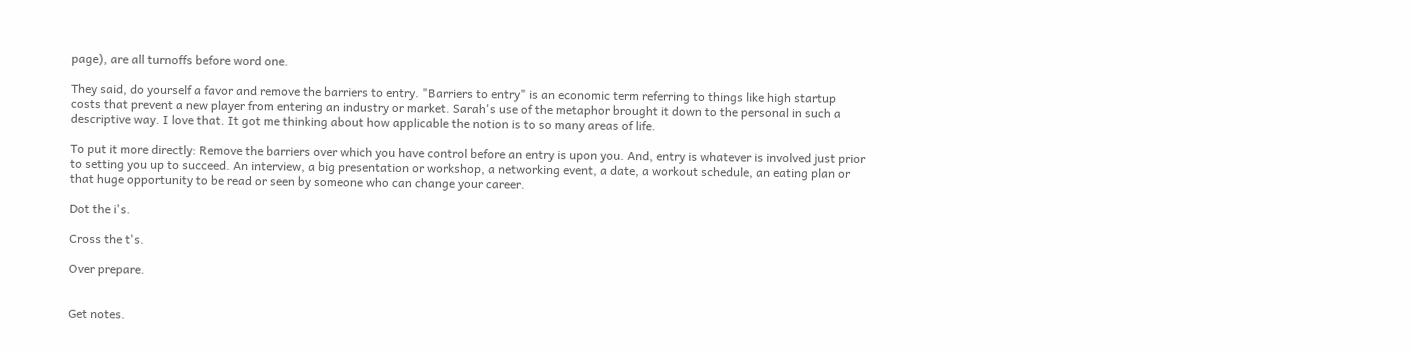page), are all turnoffs before word one.

They said, do yourself a favor and remove the barriers to entry. "Barriers to entry" is an economic term referring to things like high startup costs that prevent a new player from entering an industry or market. Sarah's use of the metaphor brought it down to the personal in such a descriptive way. I love that. It got me thinking about how applicable the notion is to so many areas of life.

To put it more directly: Remove the barriers over which you have control before an entry is upon you. And, entry is whatever is involved just prior to setting you up to succeed. An interview, a big presentation or workshop, a networking event, a date, a workout schedule, an eating plan or that huge opportunity to be read or seen by someone who can change your career.

Dot the i's.

Cross the t's.

Over prepare.


Get notes.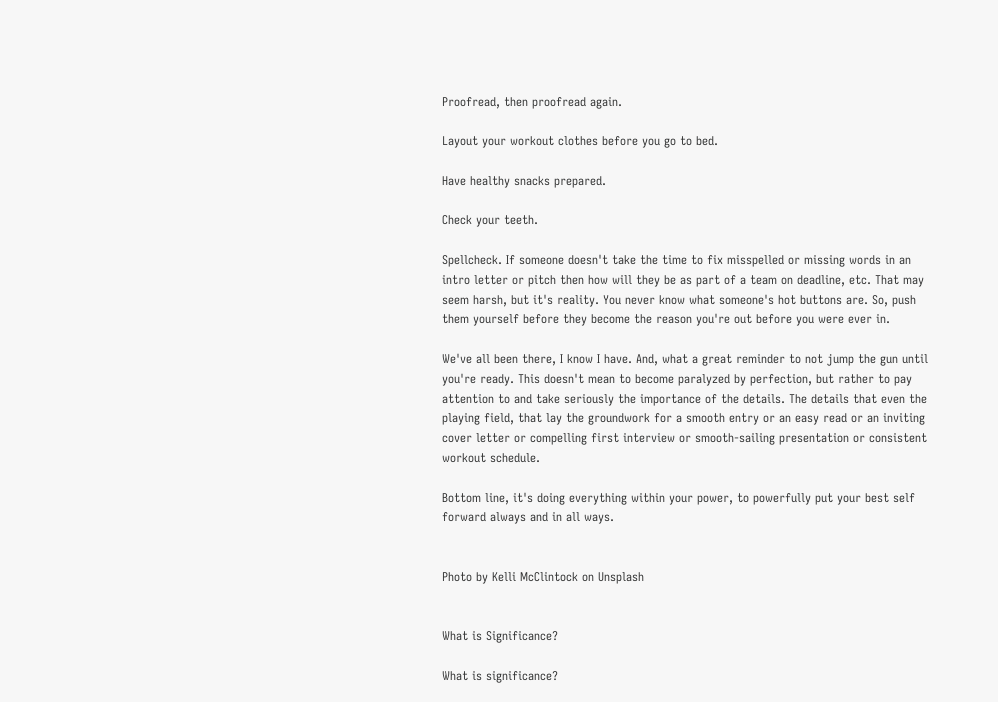Proofread, then proofread again.

Layout your workout clothes before you go to bed.

Have healthy snacks prepared.

Check your teeth.

Spellcheck. If someone doesn't take the time to fix misspelled or missing words in an intro letter or pitch then how will they be as part of a team on deadline, etc. That may seem harsh, but it's reality. You never know what someone's hot buttons are. So, push them yourself before they become the reason you're out before you were ever in.

We've all been there, I know I have. And, what a great reminder to not jump the gun until you're ready. This doesn't mean to become paralyzed by perfection, but rather to pay attention to and take seriously the importance of the details. The details that even the playing field, that lay the groundwork for a smooth entry or an easy read or an inviting cover letter or compelling first interview or smooth-sailing presentation or consistent workout schedule.

Bottom line, it's doing everything within your power, to powerfully put your best self forward always and in all ways.


Photo by Kelli McClintock on Unsplash


What is Significance?

What is significance?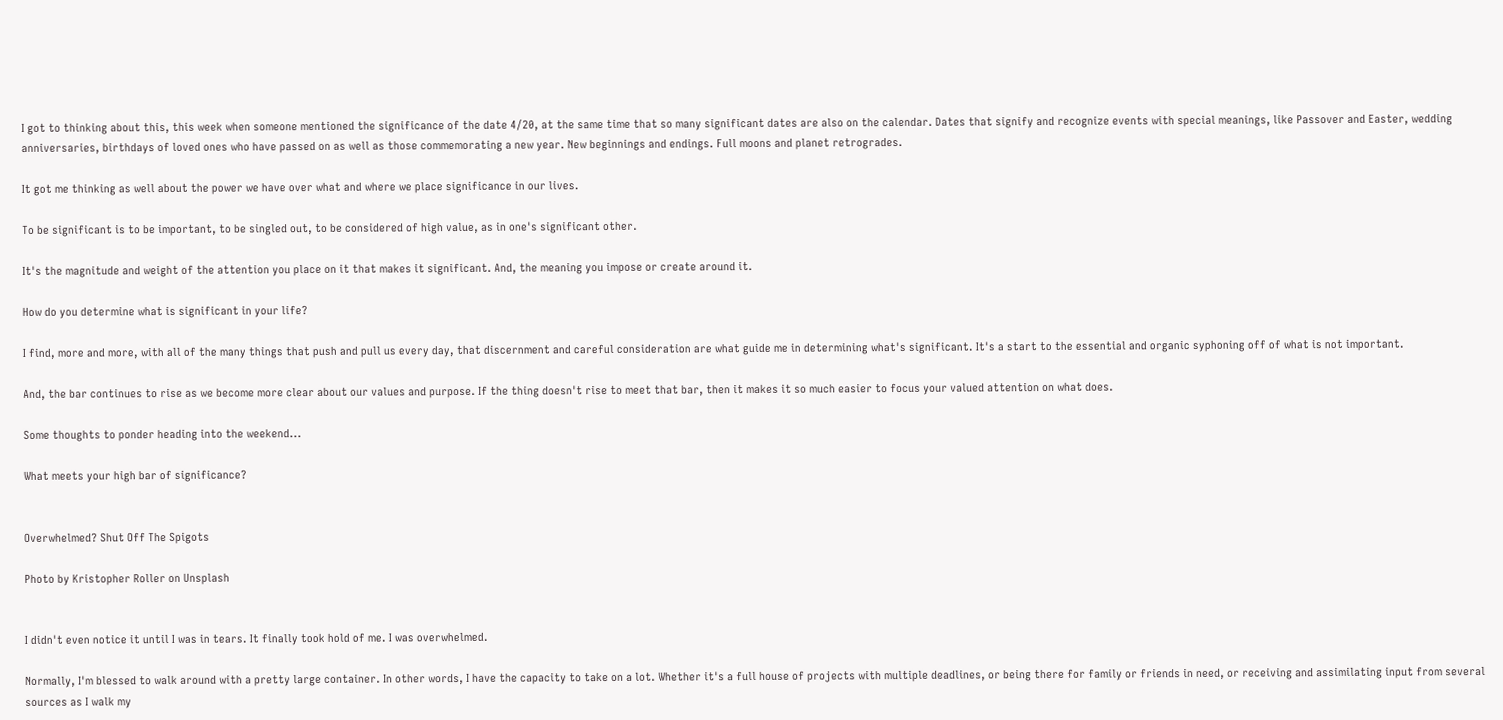I got to thinking about this, this week when someone mentioned the significance of the date 4/20, at the same time that so many significant dates are also on the calendar. Dates that signify and recognize events with special meanings, like Passover and Easter, wedding anniversaries, birthdays of loved ones who have passed on as well as those commemorating a new year. New beginnings and endings. Full moons and planet retrogrades.

It got me thinking as well about the power we have over what and where we place significance in our lives.

To be significant is to be important, to be singled out, to be considered of high value, as in one's significant other.

It's the magnitude and weight of the attention you place on it that makes it significant. And, the meaning you impose or create around it.

How do you determine what is significant in your life?

I find, more and more, with all of the many things that push and pull us every day, that discernment and careful consideration are what guide me in determining what's significant. It's a start to the essential and organic syphoning off of what is not important.

And, the bar continues to rise as we become more clear about our values and purpose. If the thing doesn't rise to meet that bar, then it makes it so much easier to focus your valued attention on what does.

Some thoughts to ponder heading into the weekend...

What meets your high bar of significance?


Overwhelmed? Shut Off The Spigots

Photo by Kristopher Roller on Unsplash


I didn't even notice it until I was in tears. It finally took hold of me. I was overwhelmed.

Normally, I'm blessed to walk around with a pretty large container. In other words, I have the capacity to take on a lot. Whether it's a full house of projects with multiple deadlines, or being there for family or friends in need, or receiving and assimilating input from several sources as I walk my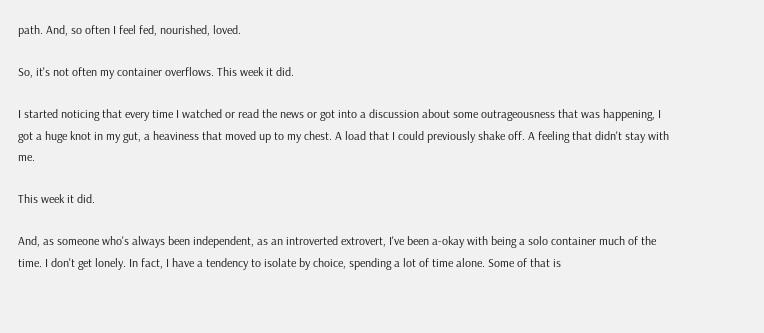path. And, so often I feel fed, nourished, loved.

So, it's not often my container overflows. This week it did.

I started noticing that every time I watched or read the news or got into a discussion about some outrageousness that was happening, I got a huge knot in my gut, a heaviness that moved up to my chest. A load that I could previously shake off. A feeling that didn't stay with me.

This week it did.

And, as someone who's always been independent, as an introverted extrovert, I've been a-okay with being a solo container much of the time. I don't get lonely. In fact, I have a tendency to isolate by choice, spending a lot of time alone. Some of that is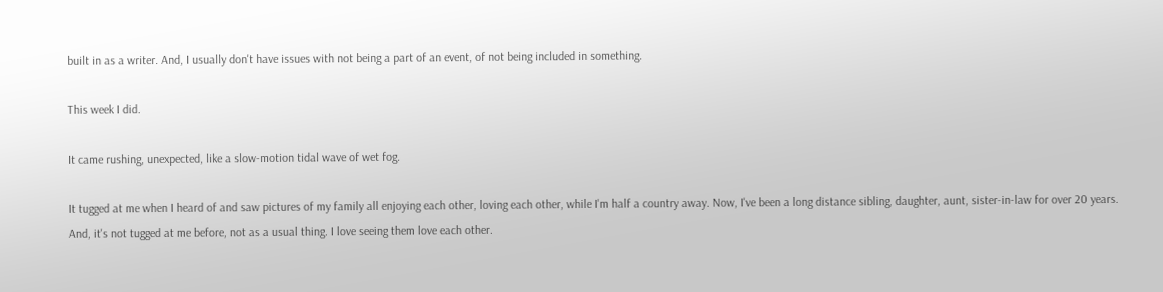built in as a writer. And, I usually don't have issues with not being a part of an event, of not being included in something.

This week I did.

It came rushing, unexpected, like a slow-motion tidal wave of wet fog.

It tugged at me when I heard of and saw pictures of my family all enjoying each other, loving each other, while I'm half a country away. Now, I've been a long distance sibling, daughter, aunt, sister-in-law for over 20 years. And, it's not tugged at me before, not as a usual thing. I love seeing them love each other.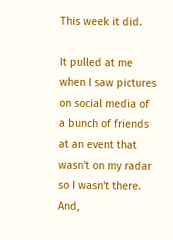This week it did.

It pulled at me when I saw pictures on social media of a bunch of friends at an event that wasn't on my radar so I wasn't there. And,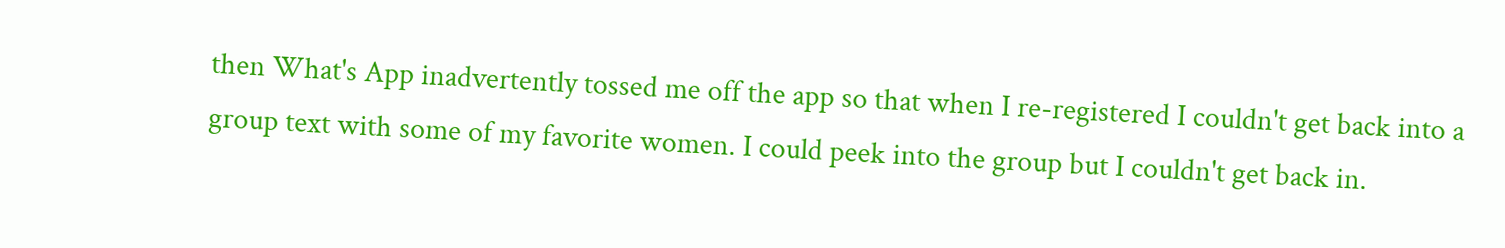then What's App inadvertently tossed me off the app so that when I re-registered I couldn't get back into a group text with some of my favorite women. I could peek into the group but I couldn't get back in.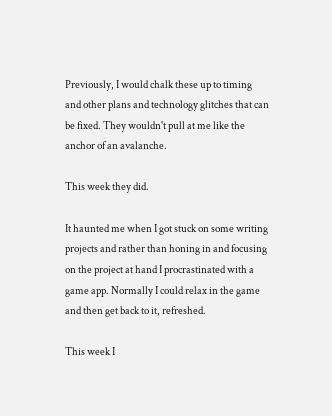Previously, I would chalk these up to timing and other plans and technology glitches that can be fixed. They wouldn't pull at me like the anchor of an avalanche.

This week they did.

It haunted me when I got stuck on some writing projects and rather than honing in and focusing on the project at hand I procrastinated with a game app. Normally I could relax in the game and then get back to it, refreshed.

This week I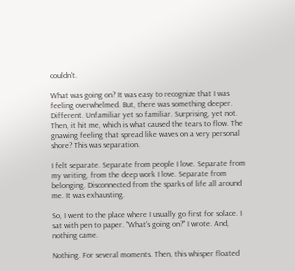couldn't.

What was going on? It was easy to recognize that I was feeling overwhelmed. But, there was something deeper. Different. Unfamiliar yet so familiar. Surprising, yet not. Then, it hit me, which is what caused the tears to flow. The gnawing feeling that spread like waves on a very personal shore? This was separation.

I felt separate. Separate from people I love. Separate from my writing, from the deep work I love. Separate from belonging. Disconnected from the sparks of life all around me. It was exhausting.

So, I went to the place where I usually go first for solace. I sat with pen to paper. "What's going on?" I wrote. And, nothing came.

Nothing. For several moments. Then, this whisper floated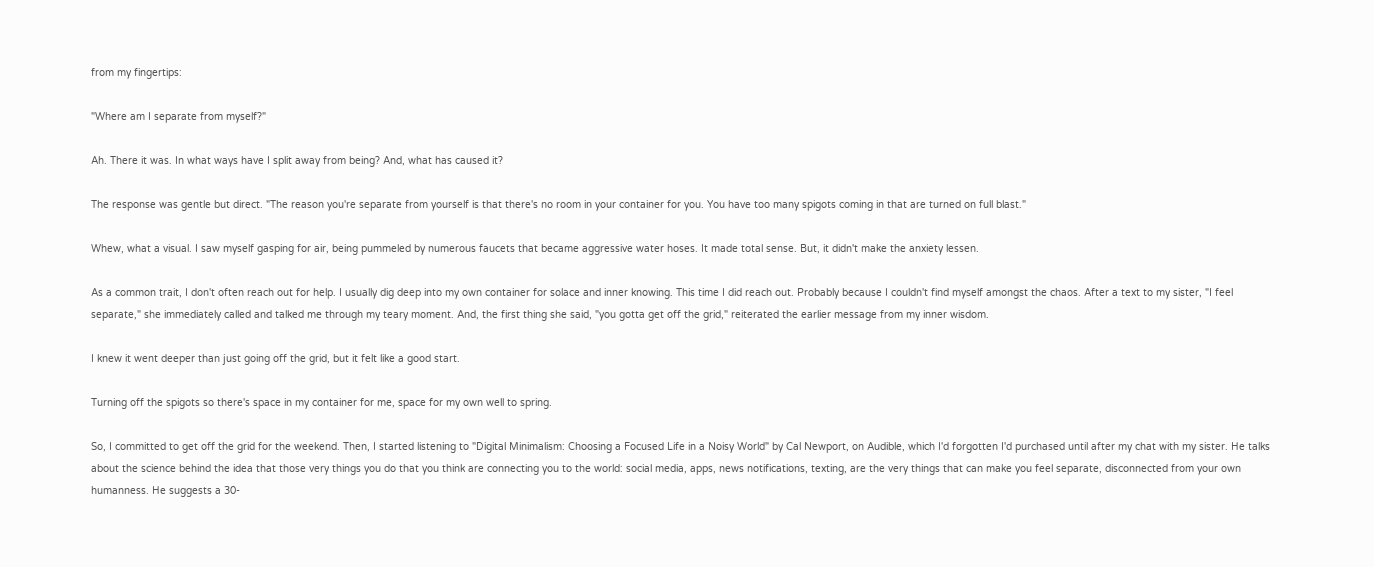from my fingertips:

"Where am I separate from myself?"

Ah. There it was. In what ways have I split away from being? And, what has caused it?

The response was gentle but direct. "The reason you're separate from yourself is that there's no room in your container for you. You have too many spigots coming in that are turned on full blast."

Whew, what a visual. I saw myself gasping for air, being pummeled by numerous faucets that became aggressive water hoses. It made total sense. But, it didn't make the anxiety lessen.

As a common trait, I don't often reach out for help. I usually dig deep into my own container for solace and inner knowing. This time I did reach out. Probably because I couldn't find myself amongst the chaos. After a text to my sister, "I feel separate," she immediately called and talked me through my teary moment. And, the first thing she said, "you gotta get off the grid," reiterated the earlier message from my inner wisdom.

I knew it went deeper than just going off the grid, but it felt like a good start.

Turning off the spigots so there's space in my container for me, space for my own well to spring.

So, I committed to get off the grid for the weekend. Then, I started listening to "Digital Minimalism: Choosing a Focused Life in a Noisy World" by Cal Newport, on Audible, which I'd forgotten I'd purchased until after my chat with my sister. He talks about the science behind the idea that those very things you do that you think are connecting you to the world: social media, apps, news notifications, texting, are the very things that can make you feel separate, disconnected from your own humanness. He suggests a 30-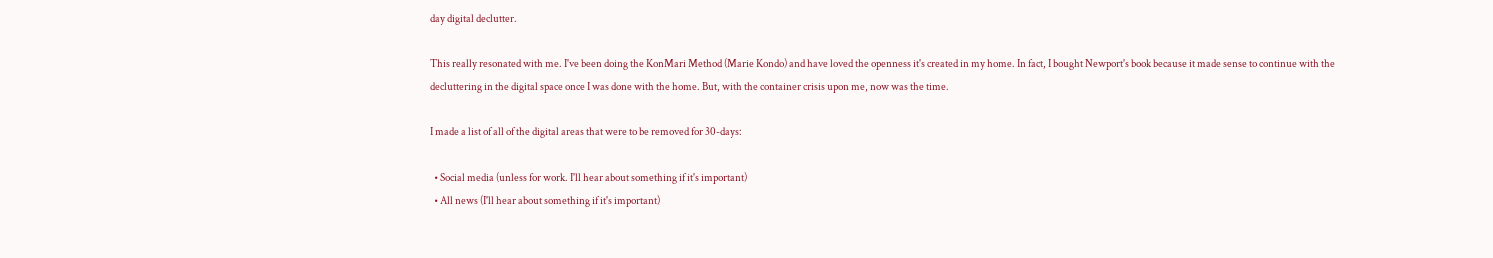day digital declutter.

This really resonated with me. I've been doing the KonMari Method (Marie Kondo) and have loved the openness it's created in my home. In fact, I bought Newport's book because it made sense to continue with the decluttering in the digital space once I was done with the home. But, with the container crisis upon me, now was the time.

I made a list of all of the digital areas that were to be removed for 30-days:

  • Social media (unless for work. I'll hear about something if it's important)
  • All news (I'll hear about something if it's important)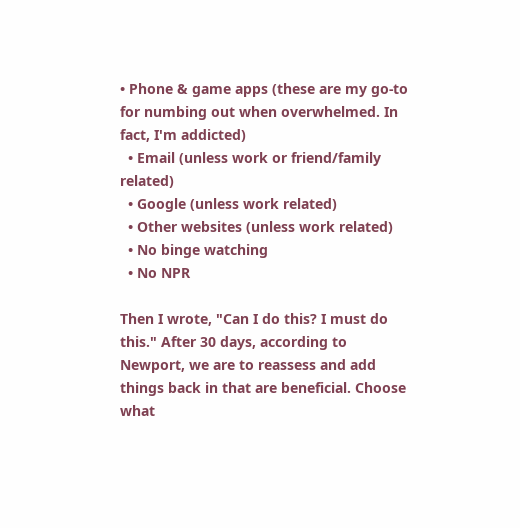• Phone & game apps (these are my go-to for numbing out when overwhelmed. In fact, I'm addicted)
  • Email (unless work or friend/family related)
  • Google (unless work related)
  • Other websites (unless work related)
  • No binge watching
  • No NPR

Then I wrote, "Can I do this? I must do this." After 30 days, according to Newport, we are to reassess and add things back in that are beneficial. Choose what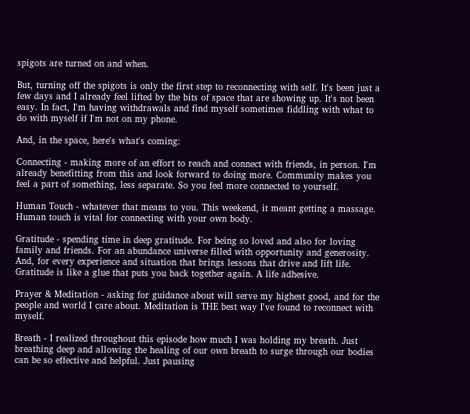spigots are turned on and when.

But, turning off the spigots is only the first step to reconnecting with self. It's been just a few days and I already feel lifted by the bits of space that are showing up. It's not been easy. In fact, I'm having withdrawals and find myself sometimes fiddling with what to do with myself if I'm not on my phone.

And, in the space, here's what's coming:

Connecting - making more of an effort to reach and connect with friends, in person. I'm already benefitting from this and look forward to doing more. Community makes you feel a part of something, less separate. So you feel more connected to yourself.

Human Touch - whatever that means to you. This weekend, it meant getting a massage. Human touch is vital for connecting with your own body.

Gratitude - spending time in deep gratitude. For being so loved and also for loving family and friends. For an abundance universe filled with opportunity and generosity. And, for every experience and situation that brings lessons that drive and lift life. Gratitude is like a glue that puts you back together again. A life adhesive.

Prayer & Meditation - asking for guidance about will serve my highest good, and for the people and world I care about. Meditation is THE best way I've found to reconnect with myself.

Breath - I realized throughout this episode how much I was holding my breath. Just breathing deep and allowing the healing of our own breath to surge through our bodies can be so effective and helpful. Just pausing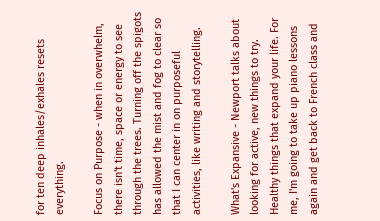for ten deep inhales/exhales resets everything.

Focus on Purpose - when in overwhelm, there isn't time, space or energy to see through the trees. Turning off the spigots has allowed the mist and fog to clear so that I can center in on purposeful activities, like writing and storytelling.

What's Expansive - Newport talks about looking for active, new things to try. Healthy things that expand your life. For me, I'm going to take up piano lessons again and get back to French class and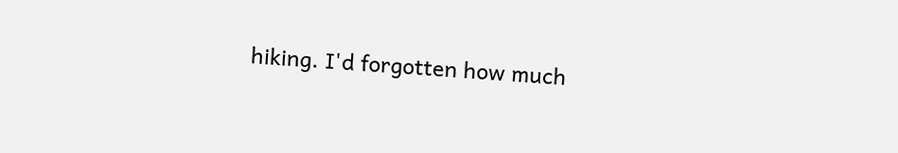hiking. I'd forgotten how much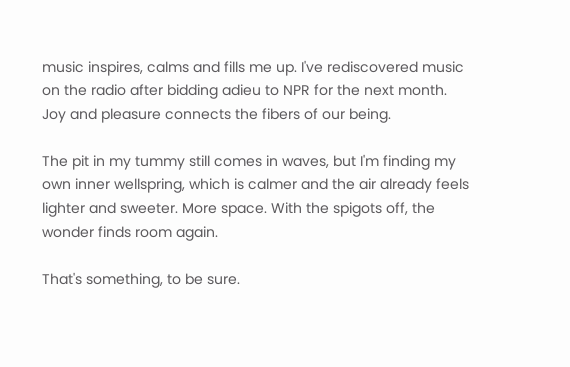music inspires, calms and fills me up. I've rediscovered music on the radio after bidding adieu to NPR for the next month. Joy and pleasure connects the fibers of our being.

The pit in my tummy still comes in waves, but I'm finding my own inner wellspring, which is calmer and the air already feels lighter and sweeter. More space. With the spigots off, the wonder finds room again.

That's something, to be sure.